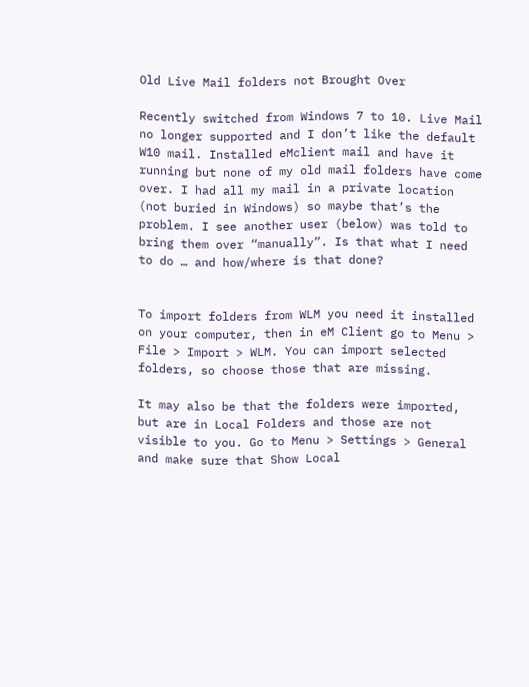Old Live Mail folders not Brought Over

Recently switched from Windows 7 to 10. Live Mail no longer supported and I don’t like the default W10 mail. Installed eMclient mail and have it running but none of my old mail folders have come over. I had all my mail in a private location (not buried in Windows) so maybe that’s the problem. I see another user (below) was told to bring them over “manually”. Is that what I need to do … and how/where is that done?


To import folders from WLM you need it installed on your computer, then in eM Client go to Menu > File > Import > WLM. You can import selected folders, so choose those that are missing.

It may also be that the folders were imported, but are in Local Folders and those are not visible to you. Go to Menu > Settings > General and make sure that Show Local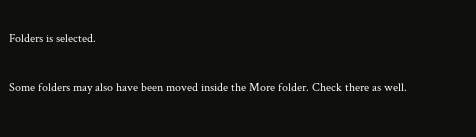Folders is selected.

Some folders may also have been moved inside the More folder. Check there as well.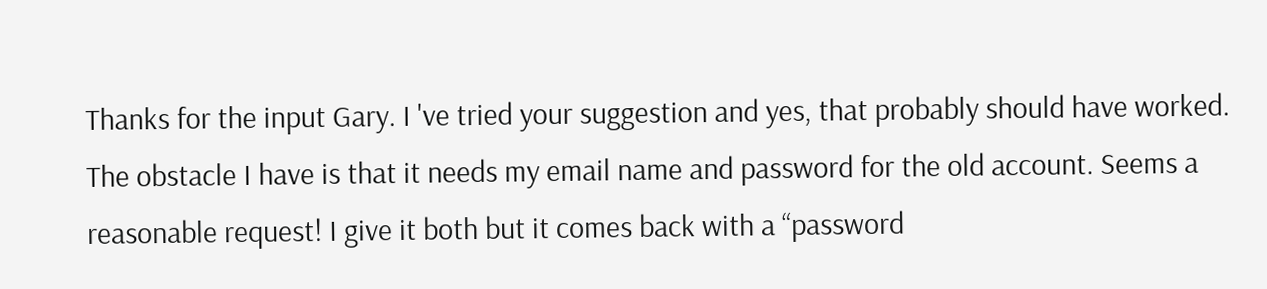Thanks for the input Gary. I 've tried your suggestion and yes, that probably should have worked. The obstacle I have is that it needs my email name and password for the old account. Seems a reasonable request! I give it both but it comes back with a “password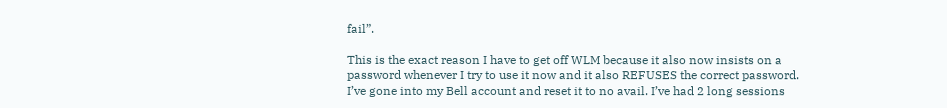fail”.

This is the exact reason I have to get off WLM because it also now insists on a password whenever I try to use it now and it also REFUSES the correct password. I’ve gone into my Bell account and reset it to no avail. I’ve had 2 long sessions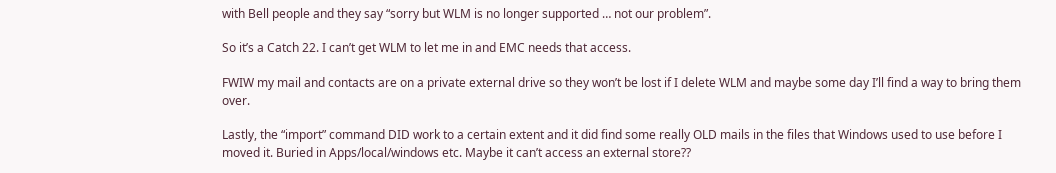with Bell people and they say “sorry but WLM is no longer supported … not our problem”.

So it’s a Catch 22. I can’t get WLM to let me in and EMC needs that access.

FWIW my mail and contacts are on a private external drive so they won’t be lost if I delete WLM and maybe some day I’ll find a way to bring them over.

Lastly, the “import” command DID work to a certain extent and it did find some really OLD mails in the files that Windows used to use before I moved it. Buried in Apps/local/windows etc. Maybe it can’t access an external store??